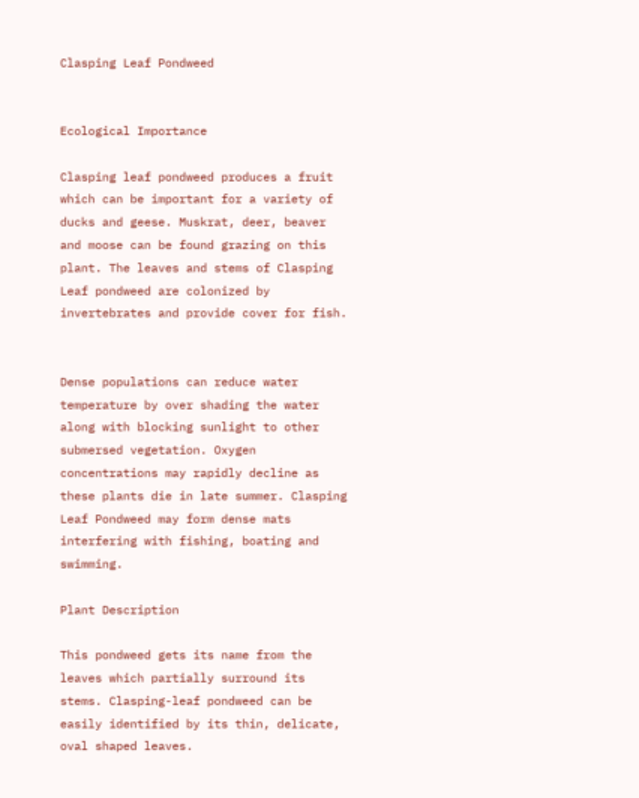Clasping Leaf Pondweed


Ecological Importance

Clasping leaf pondweed produces a fruit which can be important for a variety of ducks and geese. Muskrat, deer, beaver and moose can be found grazing on this plant. The leaves and stems of Clasping Leaf pondweed are colonized by invertebrates and provide cover for fish.


Dense populations can reduce water temperature by over shading the water along with blocking sunlight to other submersed vegetation. Oxygen concentrations may rapidly decline as these plants die in late summer. Clasping Leaf Pondweed may form dense mats interfering with fishing, boating and swimming.

Plant Description

This pondweed gets its name from the leaves which partially surround its stems. Clasping-leaf pondweed can be easily identified by its thin, delicate, oval shaped leaves.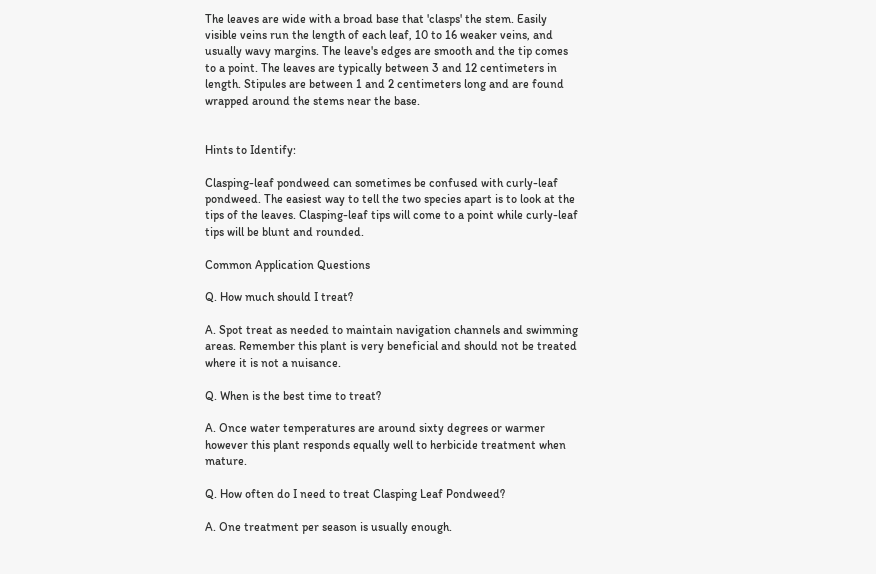The leaves are wide with a broad base that 'clasps' the stem. Easily visible veins run the length of each leaf, 10 to 16 weaker veins, and usually wavy margins. The leave's edges are smooth and the tip comes to a point. The leaves are typically between 3 and 12 centimeters in length. Stipules are between 1 and 2 centimeters long and are found wrapped around the stems near the base.


Hints to Identify:

Clasping-leaf pondweed can sometimes be confused with curly-leaf pondweed. The easiest way to tell the two species apart is to look at the tips of the leaves. Clasping-leaf tips will come to a point while curly-leaf tips will be blunt and rounded.

Common Application Questions

Q. How much should I treat?

A. Spot treat as needed to maintain navigation channels and swimming areas. Remember this plant is very beneficial and should not be treated where it is not a nuisance.

Q. When is the best time to treat?

A. Once water temperatures are around sixty degrees or warmer however this plant responds equally well to herbicide treatment when mature.

Q. How often do I need to treat Clasping Leaf Pondweed?

A. One treatment per season is usually enough.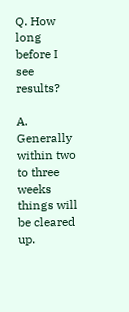Q. How long before I see results?

A. Generally within two to three weeks things will be cleared up.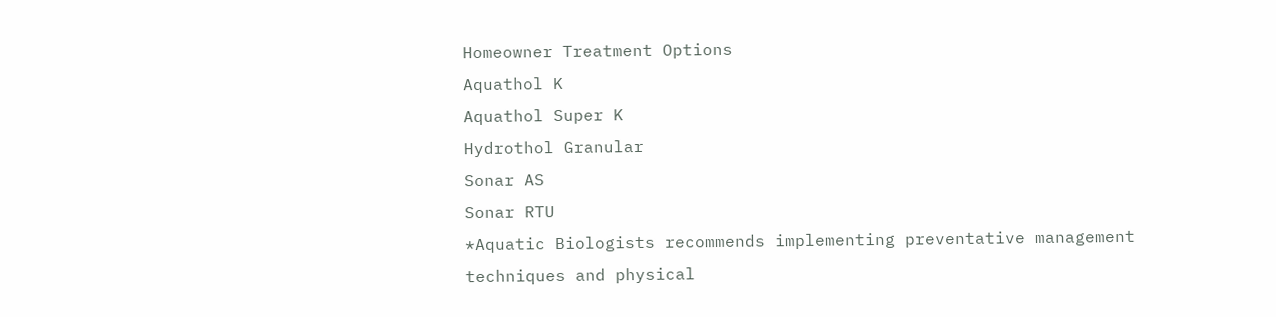Homeowner Treatment Options
Aquathol K
Aquathol Super K
Hydrothol Granular
Sonar AS
Sonar RTU
*Aquatic Biologists recommends implementing preventative management techniques and physical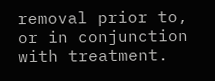removal prior to, or in conjunction with treatment.